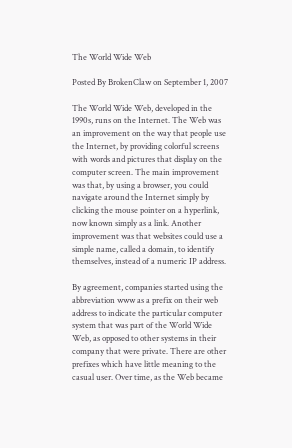The World Wide Web

Posted By BrokenClaw on September 1, 2007

The World Wide Web, developed in the 1990s, runs on the Internet. The Web was an improvement on the way that people use the Internet, by providing colorful screens with words and pictures that display on the computer screen. The main improvement was that, by using a browser, you could navigate around the Internet simply by clicking the mouse pointer on a hyperlink, now known simply as a link. Another improvement was that websites could use a simple name, called a domain, to identify themselves, instead of a numeric IP address.

By agreement, companies started using the abbreviation www as a prefix on their web address to indicate the particular computer system that was part of the World Wide Web, as opposed to other systems in their company that were private. There are other prefixes which have little meaning to the casual user. Over time, as the Web became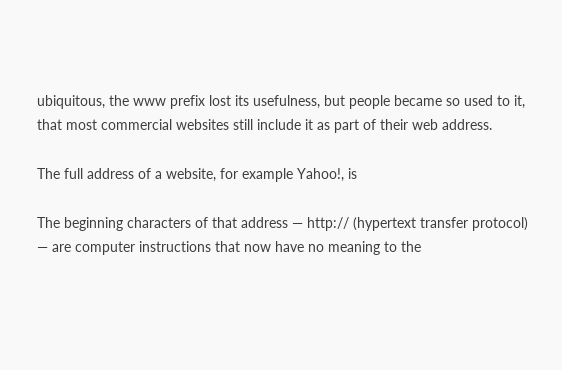ubiquitous, the www prefix lost its usefulness, but people became so used to it, that most commercial websites still include it as part of their web address.

The full address of a website, for example Yahoo!, is

The beginning characters of that address — http:// (hypertext transfer protocol) — are computer instructions that now have no meaning to the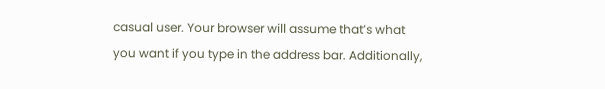casual user. Your browser will assume that’s what you want if you type in the address bar. Additionally,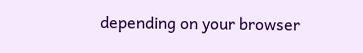depending on your browser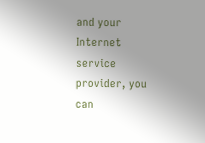and your Internet service provider, you can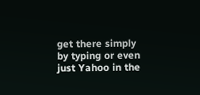get there simply by typing or even just Yahoo in the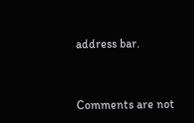address bar.


Comments are not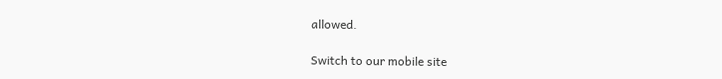allowed.

Switch to our mobile site